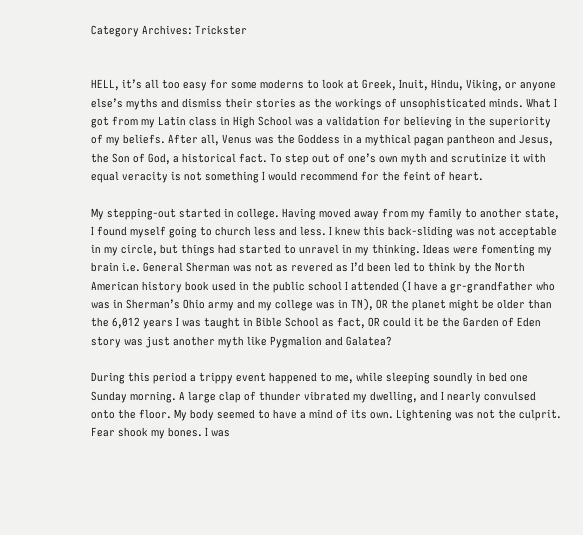Category Archives: Trickster


HELL, it’s all too easy for some moderns to look at Greek, Inuit, Hindu, Viking, or anyone else’s myths and dismiss their stories as the workings of unsophisticated minds. What I got from my Latin class in High School was a validation for believing in the superiority of my beliefs. After all, Venus was the Goddess in a mythical pagan pantheon and Jesus, the Son of God, a historical fact. To step out of one’s own myth and scrutinize it with equal veracity is not something I would recommend for the feint of heart.

My stepping-out started in college. Having moved away from my family to another state, I found myself going to church less and less. I knew this back-sliding was not acceptable in my circle, but things had started to unravel in my thinking. Ideas were fomenting my brain i.e. General Sherman was not as revered as I’d been led to think by the North American history book used in the public school I attended (I have a gr-grandfather who was in Sherman’s Ohio army and my college was in TN), OR the planet might be older than the 6,012 years I was taught in Bible School as fact, OR could it be the Garden of Eden story was just another myth like Pygmalion and Galatea?

During this period a trippy event happened to me, while sleeping soundly in bed one Sunday morning. A large clap of thunder vibrated my dwelling, and I nearly convulsed onto the floor. My body seemed to have a mind of its own. Lightening was not the culprit. Fear shook my bones. I was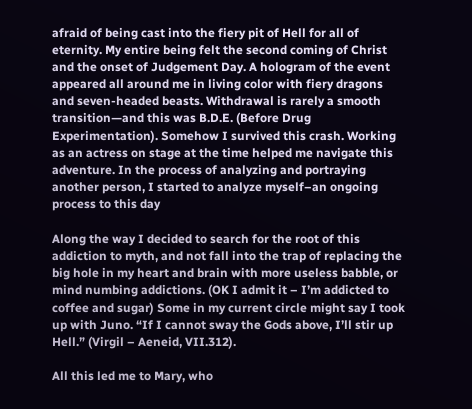afraid of being cast into the fiery pit of Hell for all of eternity. My entire being felt the second coming of Christ and the onset of Judgement Day. A hologram of the event appeared all around me in living color with fiery dragons and seven-headed beasts. Withdrawal is rarely a smooth transition—and this was B.D.E. (Before Drug Experimentation). Somehow I survived this crash. Working as an actress on stage at the time helped me navigate this adventure. In the process of analyzing and portraying another person, I started to analyze myself–an ongoing process to this day

Along the way I decided to search for the root of this addiction to myth, and not fall into the trap of replacing the big hole in my heart and brain with more useless babble, or mind numbing addictions. (OK I admit it – I’m addicted to coffee and sugar) Some in my current circle might say I took up with Juno. “If I cannot sway the Gods above, I’ll stir up Hell.” (Virgil – Aeneid, VII.312).

All this led me to Mary, who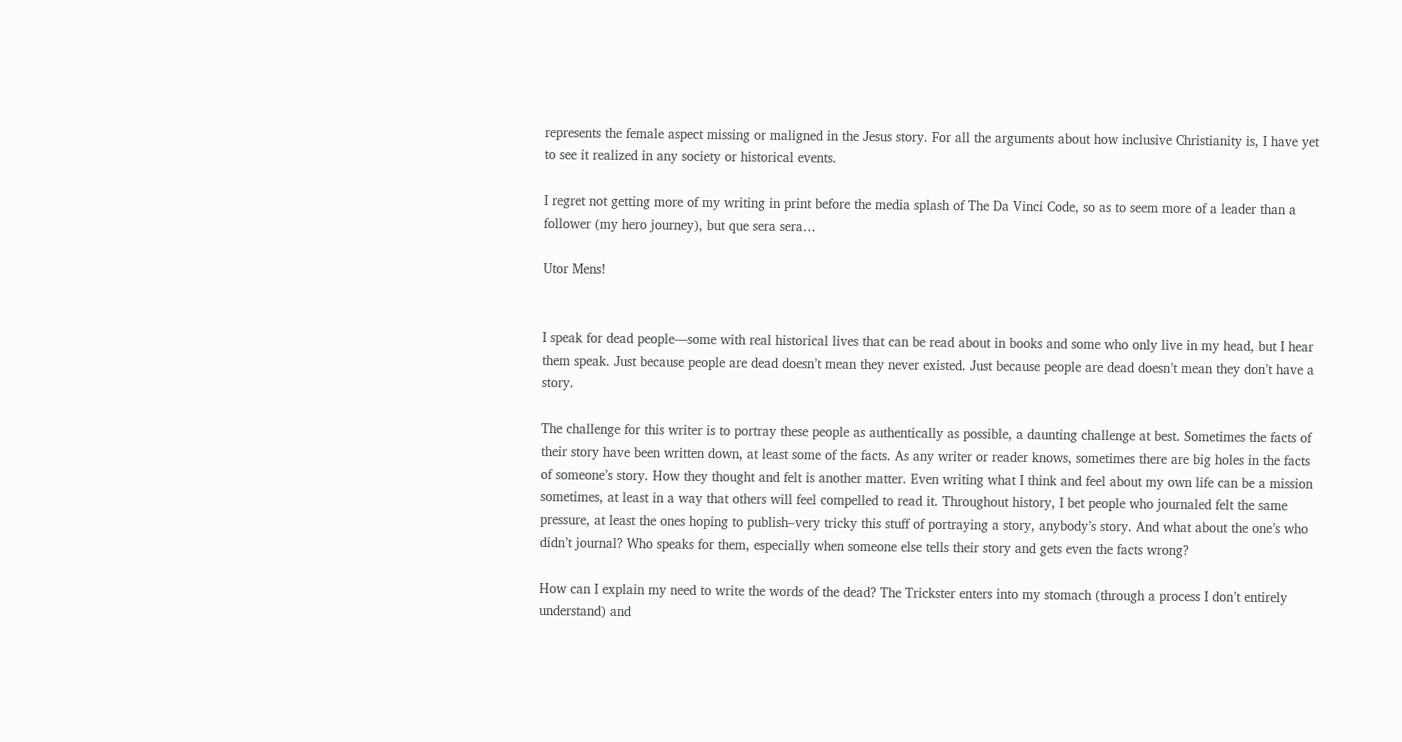represents the female aspect missing or maligned in the Jesus story. For all the arguments about how inclusive Christianity is, I have yet to see it realized in any society or historical events.

I regret not getting more of my writing in print before the media splash of The Da Vinci Code, so as to seem more of a leader than a follower (my hero journey), but que sera sera…

Utor Mens!


I speak for dead people—some with real historical lives that can be read about in books and some who only live in my head, but I hear them speak. Just because people are dead doesn’t mean they never existed. Just because people are dead doesn’t mean they don’t have a story.

The challenge for this writer is to portray these people as authentically as possible, a daunting challenge at best. Sometimes the facts of their story have been written down, at least some of the facts. As any writer or reader knows, sometimes there are big holes in the facts of someone’s story. How they thought and felt is another matter. Even writing what I think and feel about my own life can be a mission sometimes, at least in a way that others will feel compelled to read it. Throughout history, I bet people who journaled felt the same pressure, at least the ones hoping to publish–very tricky this stuff of portraying a story, anybody’s story. And what about the one’s who didn’t journal? Who speaks for them, especially when someone else tells their story and gets even the facts wrong?

How can I explain my need to write the words of the dead? The Trickster enters into my stomach (through a process I don’t entirely understand) and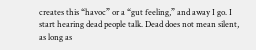creates this “havoc” or a “gut feeling,” and away I go. I start hearing dead people talk. Dead does not mean silent, as long as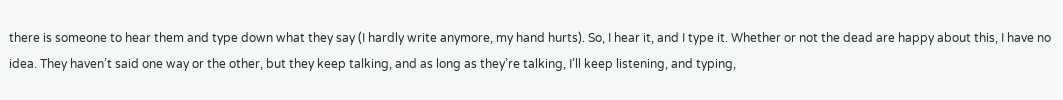there is someone to hear them and type down what they say (I hardly write anymore, my hand hurts). So, I hear it, and I type it. Whether or not the dead are happy about this, I have no idea. They haven’t said one way or the other, but they keep talking, and as long as they’re talking, I’ll keep listening, and typing,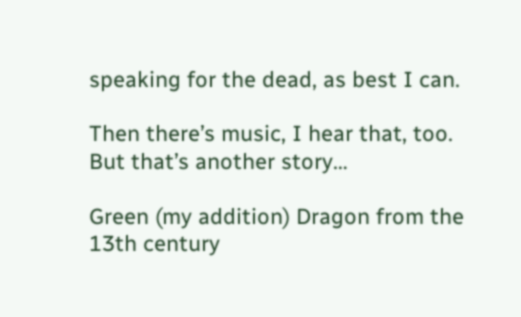speaking for the dead, as best I can.

Then there’s music, I hear that, too. But that’s another story…

Green (my addition) Dragon from the 13th century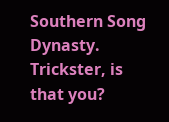Southern Song Dynasty.
Trickster, is that you?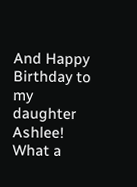And Happy Birthday to my daughter Ashlee! What a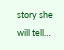story she will tell…